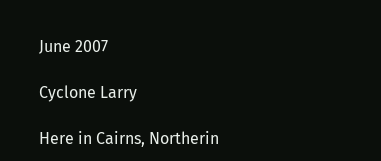June 2007

Cyclone Larry

Here in Cairns, Northerin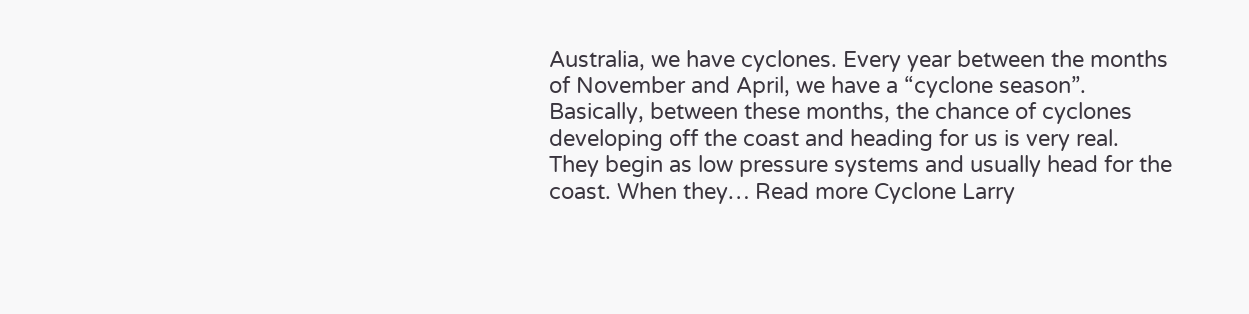Australia, we have cyclones. Every year between the months of November and April, we have a “cyclone season”. Basically, between these months, the chance of cyclones developing off the coast and heading for us is very real. They begin as low pressure systems and usually head for the coast. When they… Read more Cyclone Larry